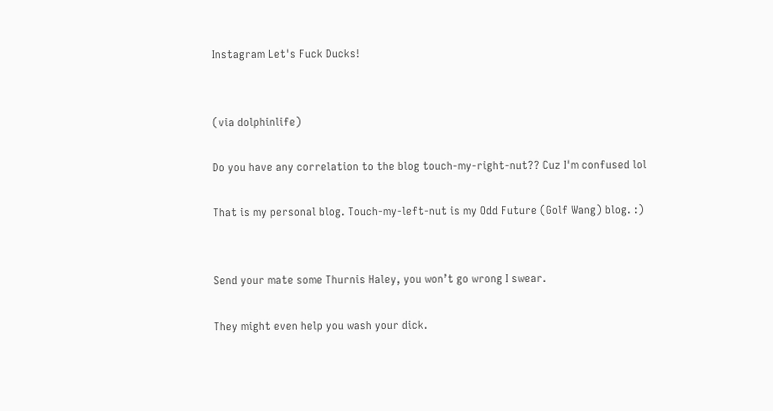Instagram Let's Fuck Ducks!


(via dolphinlife)

Do you have any correlation to the blog touch-my-right-nut?? Cuz I'm confused lol

That is my personal blog. Touch-my-left-nut is my Odd Future (Golf Wang) blog. :)


Send your mate some Thurnis Haley, you won’t go wrong I swear.

They might even help you wash your dick.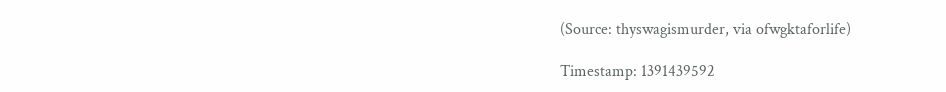(Source: thyswagismurder, via ofwgktaforlife)

Timestamp: 1391439592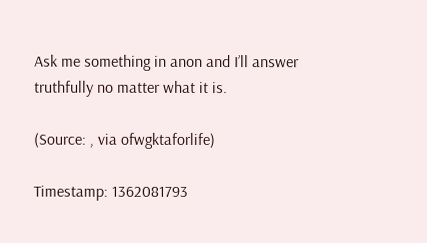Ask me something in anon and I’ll answer truthfully no matter what it is.

(Source: , via ofwgktaforlife)

Timestamp: 1362081793